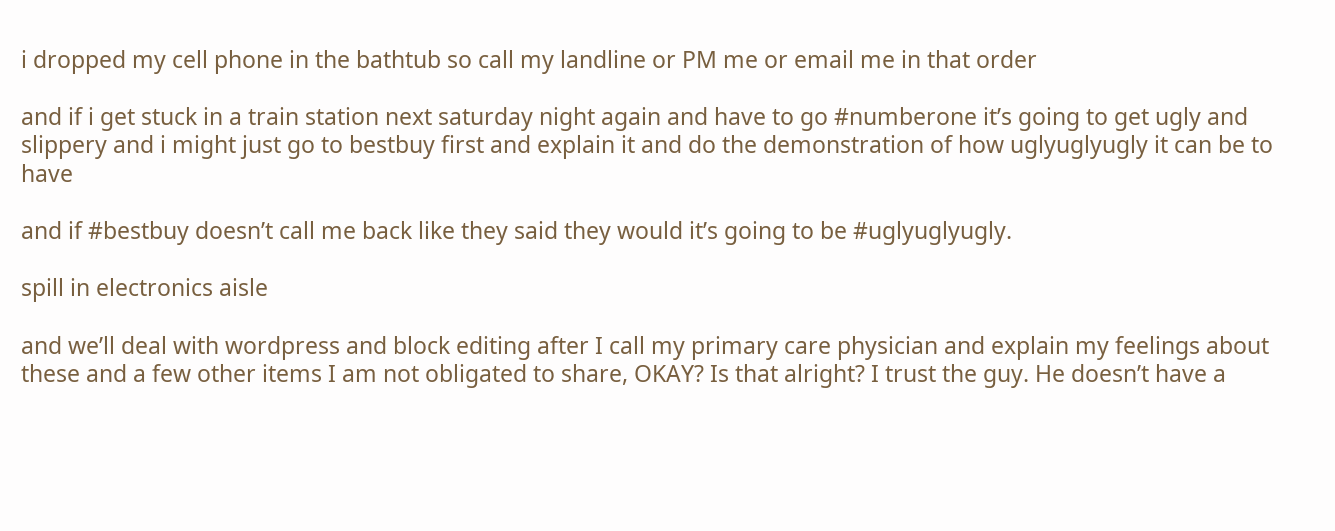i dropped my cell phone in the bathtub so call my landline or PM me or email me in that order

and if i get stuck in a train station next saturday night again and have to go #numberone it’s going to get ugly and slippery and i might just go to bestbuy first and explain it and do the demonstration of how uglyuglyugly it can be to have

and if #bestbuy doesn’t call me back like they said they would it’s going to be #uglyuglyugly.

spill in electronics aisle

and we’ll deal with wordpress and block editing after I call my primary care physician and explain my feelings about these and a few other items I am not obligated to share, OKAY? Is that alright? I trust the guy. He doesn’t have a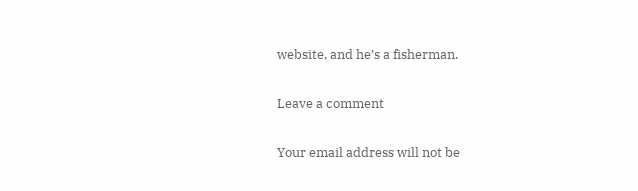website, and he’s a fisherman.

Leave a comment

Your email address will not be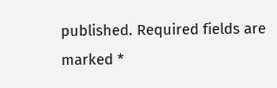published. Required fields are marked *